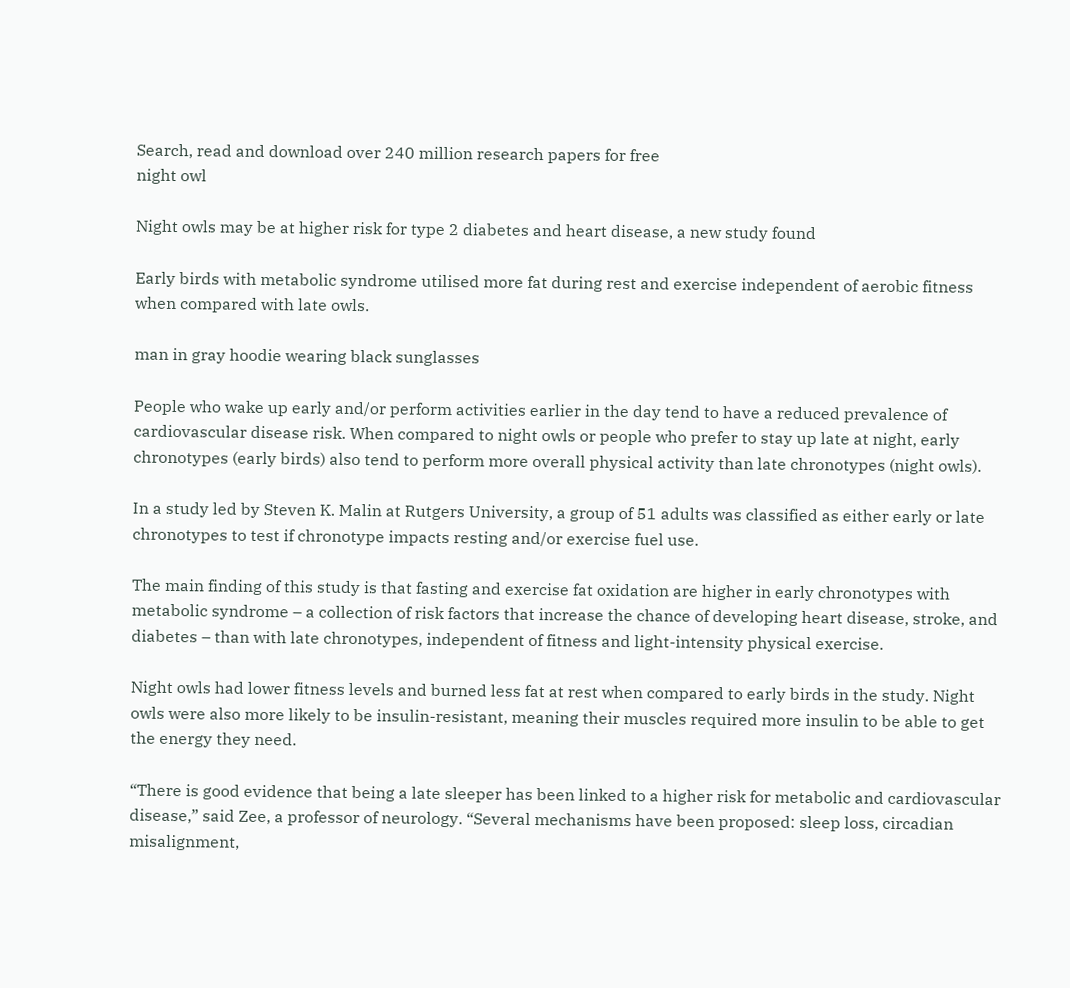Search, read and download over 240 million research papers for free
night owl

Night owls may be at higher risk for type 2 diabetes and heart disease, a new study found

Early birds with metabolic syndrome utilised more fat during rest and exercise independent of aerobic fitness when compared with late owls.

man in gray hoodie wearing black sunglasses

People who wake up early and/or perform activities earlier in the day tend to have a reduced prevalence of cardiovascular disease risk. When compared to night owls or people who prefer to stay up late at night, early chronotypes (early birds) also tend to perform more overall physical activity than late chronotypes (night owls).

In a study led by Steven K. Malin at Rutgers University, a group of 51 adults was classified as either early or late chronotypes to test if chronotype impacts resting and/or exercise fuel use.

The main finding of this study is that fasting and exercise fat oxidation are higher in early chronotypes with metabolic syndrome – a collection of risk factors that increase the chance of developing heart disease, stroke, and diabetes – than with late chronotypes, independent of fitness and light-intensity physical exercise.

Night owls had lower fitness levels and burned less fat at rest when compared to early birds in the study. Night owls were also more likely to be insulin-resistant, meaning their muscles required more insulin to be able to get the energy they need.

“There is good evidence that being a late sleeper has been linked to a higher risk for metabolic and cardiovascular disease,” said Zee, a professor of neurology. “Several mechanisms have been proposed: sleep loss, circadian misalignment,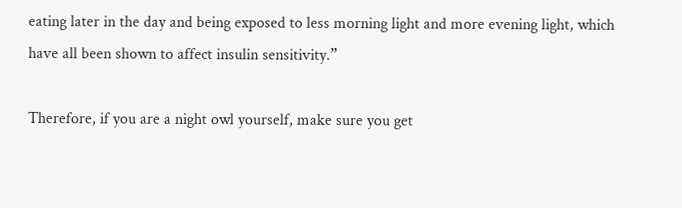eating later in the day and being exposed to less morning light and more evening light, which have all been shown to affect insulin sensitivity.”

Therefore, if you are a night owl yourself, make sure you get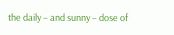the daily – and sunny – dose of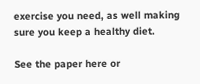exercise you need, as well making sure you keep a healthy diet.

See the paper here or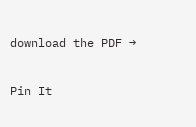download the PDF →

Pin It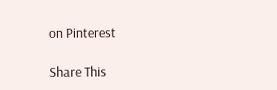on Pinterest

Share This